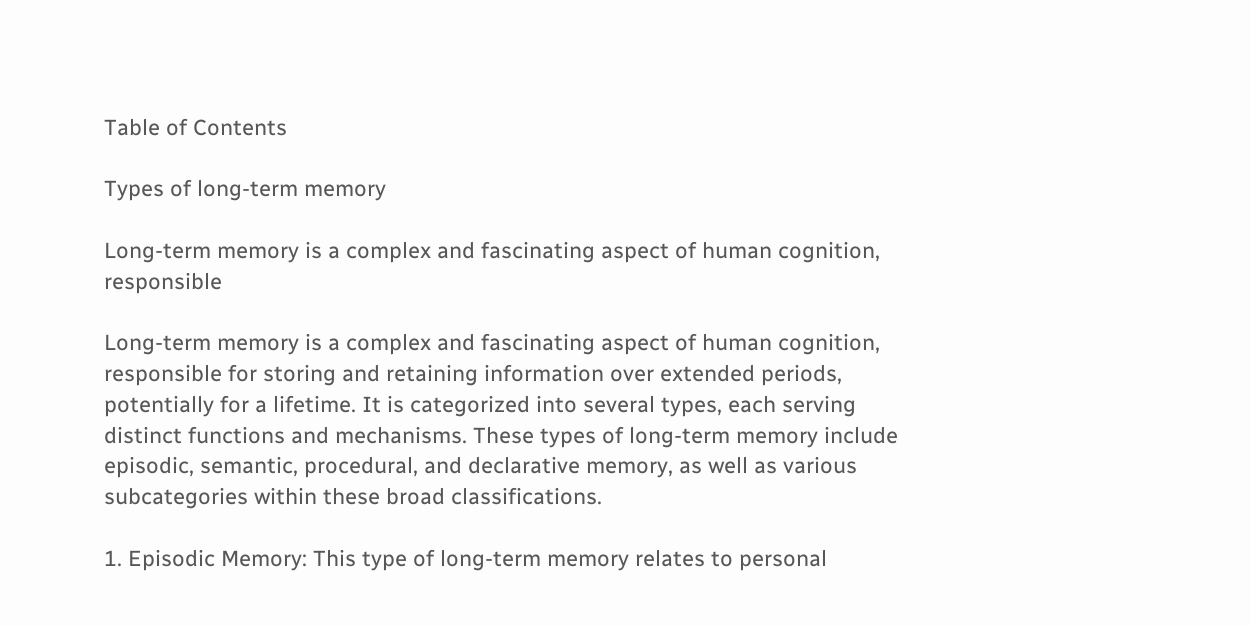Table of Contents

Types of long-term memory

Long-term memory is a complex and fascinating aspect of human cognition, responsible

Long-term memory is a complex and fascinating aspect of human cognition, responsible for storing and retaining information over extended periods, potentially for a lifetime. It is categorized into several types, each serving distinct functions and mechanisms. These types of long-term memory include episodic, semantic, procedural, and declarative memory, as well as various subcategories within these broad classifications.

1. Episodic Memory: This type of long-term memory relates to personal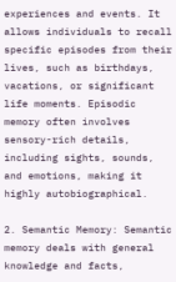experiences and events. It allows individuals to recall specific episodes from their lives, such as birthdays, vacations, or significant life moments. Episodic memory often involves sensory-rich details, including sights, sounds, and emotions, making it highly autobiographical.

2. Semantic Memory: Semantic memory deals with general knowledge and facts,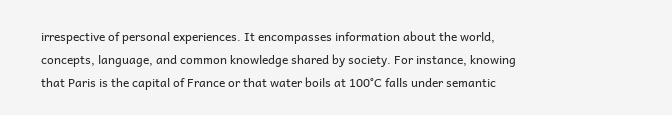irrespective of personal experiences. It encompasses information about the world, concepts, language, and common knowledge shared by society. For instance, knowing that Paris is the capital of France or that water boils at 100°C falls under semantic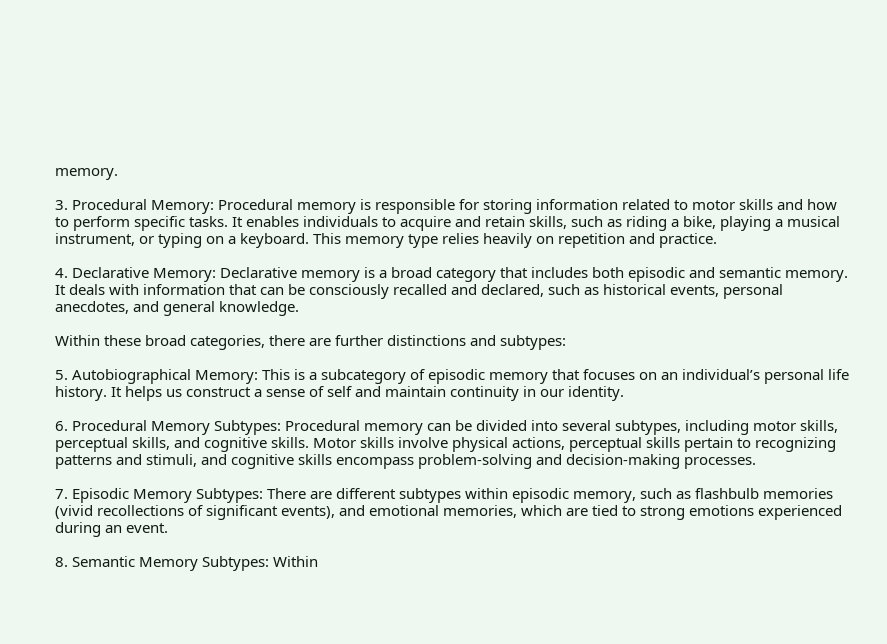memory.

3. Procedural Memory: Procedural memory is responsible for storing information related to motor skills and how to perform specific tasks. It enables individuals to acquire and retain skills, such as riding a bike, playing a musical instrument, or typing on a keyboard. This memory type relies heavily on repetition and practice.

4. Declarative Memory: Declarative memory is a broad category that includes both episodic and semantic memory. It deals with information that can be consciously recalled and declared, such as historical events, personal anecdotes, and general knowledge.

Within these broad categories, there are further distinctions and subtypes:

5. Autobiographical Memory: This is a subcategory of episodic memory that focuses on an individual’s personal life history. It helps us construct a sense of self and maintain continuity in our identity.

6. Procedural Memory Subtypes: Procedural memory can be divided into several subtypes, including motor skills, perceptual skills, and cognitive skills. Motor skills involve physical actions, perceptual skills pertain to recognizing patterns and stimuli, and cognitive skills encompass problem-solving and decision-making processes.

7. Episodic Memory Subtypes: There are different subtypes within episodic memory, such as flashbulb memories (vivid recollections of significant events), and emotional memories, which are tied to strong emotions experienced during an event.

8. Semantic Memory Subtypes: Within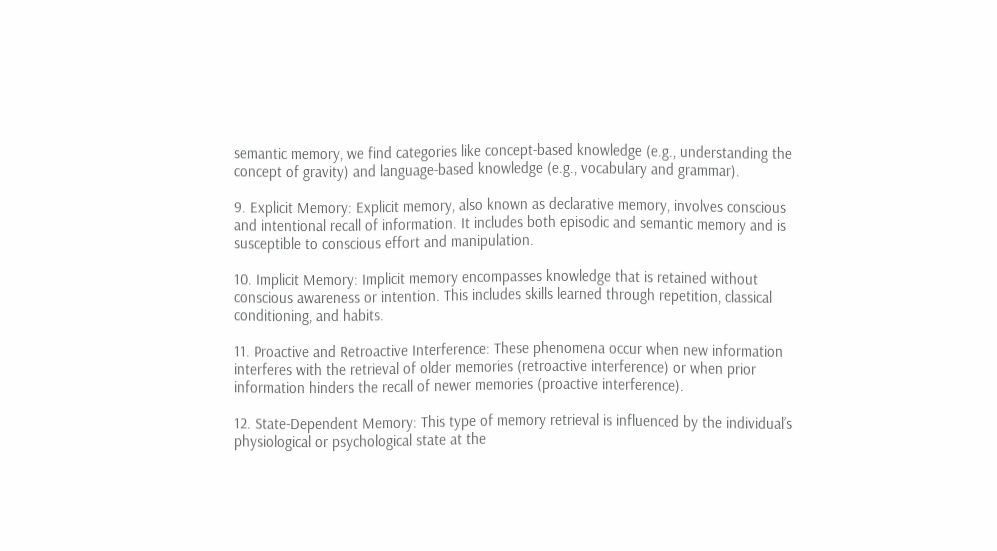semantic memory, we find categories like concept-based knowledge (e.g., understanding the concept of gravity) and language-based knowledge (e.g., vocabulary and grammar).

9. Explicit Memory: Explicit memory, also known as declarative memory, involves conscious and intentional recall of information. It includes both episodic and semantic memory and is susceptible to conscious effort and manipulation.

10. Implicit Memory: Implicit memory encompasses knowledge that is retained without conscious awareness or intention. This includes skills learned through repetition, classical conditioning, and habits.

11. Proactive and Retroactive Interference: These phenomena occur when new information interferes with the retrieval of older memories (retroactive interference) or when prior information hinders the recall of newer memories (proactive interference).

12. State-Dependent Memory: This type of memory retrieval is influenced by the individual’s physiological or psychological state at the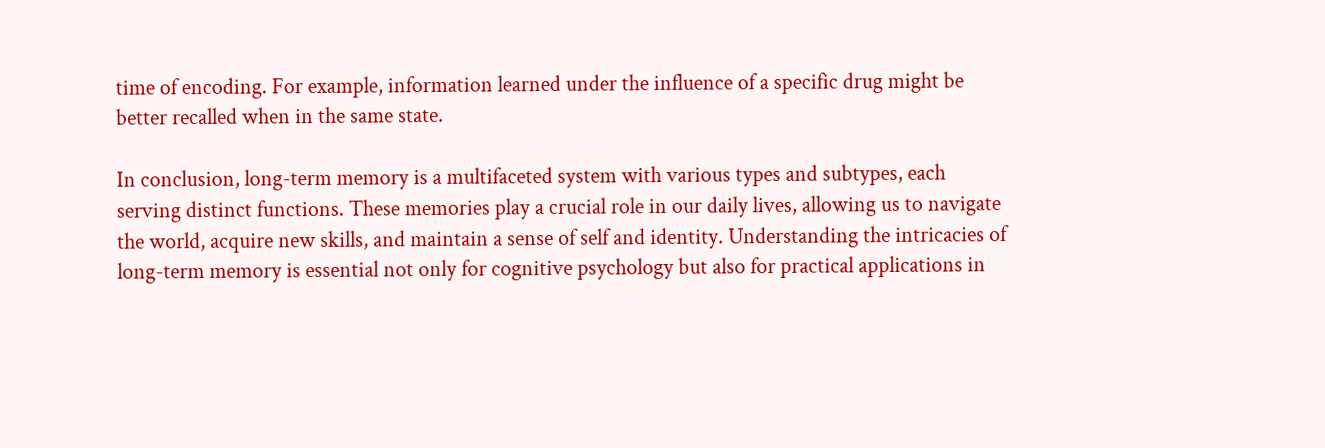time of encoding. For example, information learned under the influence of a specific drug might be better recalled when in the same state.

In conclusion, long-term memory is a multifaceted system with various types and subtypes, each serving distinct functions. These memories play a crucial role in our daily lives, allowing us to navigate the world, acquire new skills, and maintain a sense of self and identity. Understanding the intricacies of long-term memory is essential not only for cognitive psychology but also for practical applications in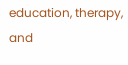education, therapy, and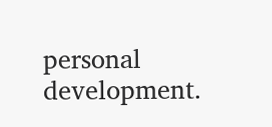personal development.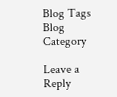Blog Tags
Blog Category

Leave a Reply